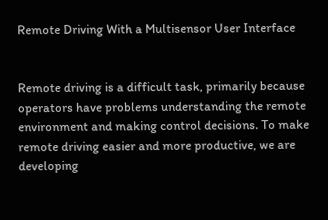Remote Driving With a Multisensor User Interface


Remote driving is a difficult task, primarily because operators have problems understanding the remote environment and making control decisions. To make remote driving easier and more productive, we are developing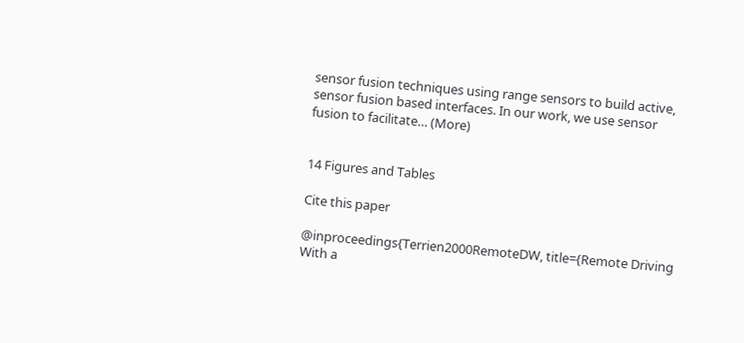sensor fusion techniques using range sensors to build active, sensor fusion based interfaces. In our work, we use sensor fusion to facilitate… (More)


14 Figures and Tables

Cite this paper

@inproceedings{Terrien2000RemoteDW, title={Remote Driving With a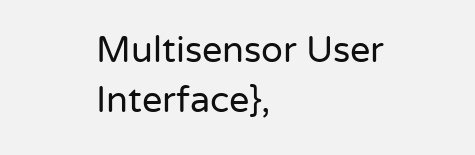Multisensor User Interface},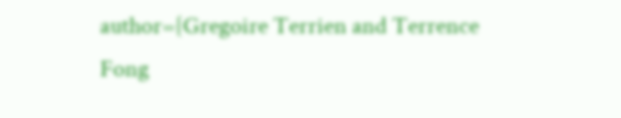author={Gregoire Terrien and Terrence Fong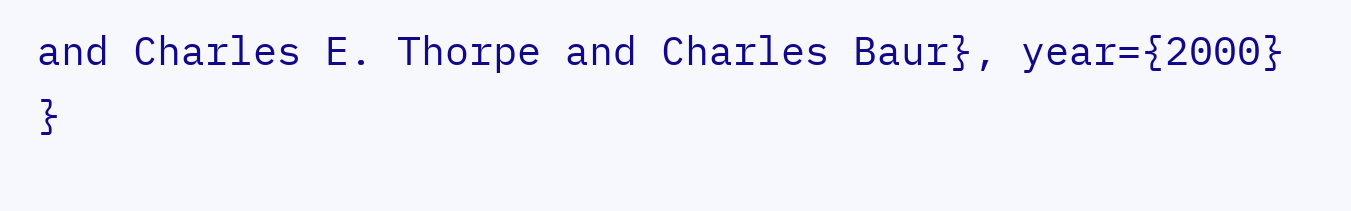and Charles E. Thorpe and Charles Baur}, year={2000} }